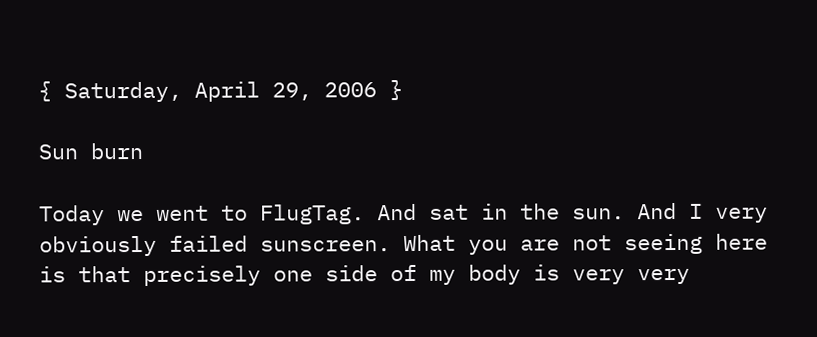{ Saturday, April 29, 2006 }

Sun burn

Today we went to FlugTag. And sat in the sun. And I very obviously failed sunscreen. What you are not seeing here is that precisely one side of my body is very very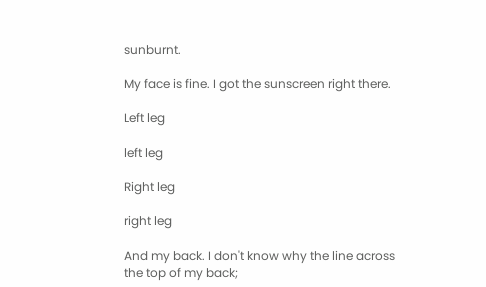sunburnt.

My face is fine. I got the sunscreen right there.

Left leg

left leg

Right leg

right leg

And my back. I don't know why the line across the top of my back;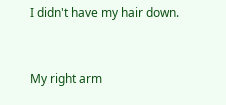I didn't have my hair down.


My right arm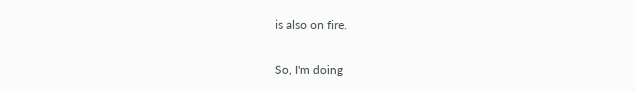is also on fire.

So, I'm doing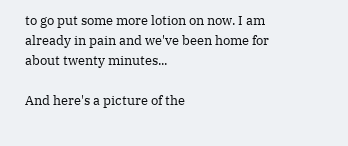to go put some more lotion on now. I am already in pain and we've been home for about twenty minutes...

And here's a picture of the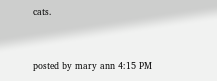cats.


posted by mary ann 4:15 PM